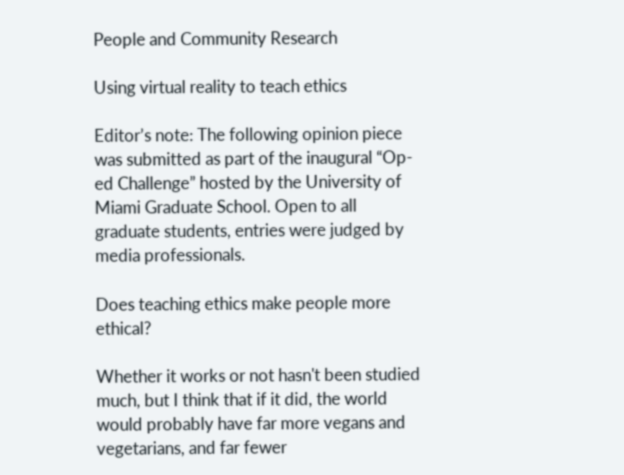People and Community Research

Using virtual reality to teach ethics

Editor’s note: The following opinion piece was submitted as part of the inaugural “Op-ed Challenge” hosted by the University of Miami Graduate School. Open to all graduate students, entries were judged by media professionals.

Does teaching ethics make people more ethical?

Whether it works or not hasn't been studied much, but I think that if it did, the world would probably have far more vegans and vegetarians, and far fewer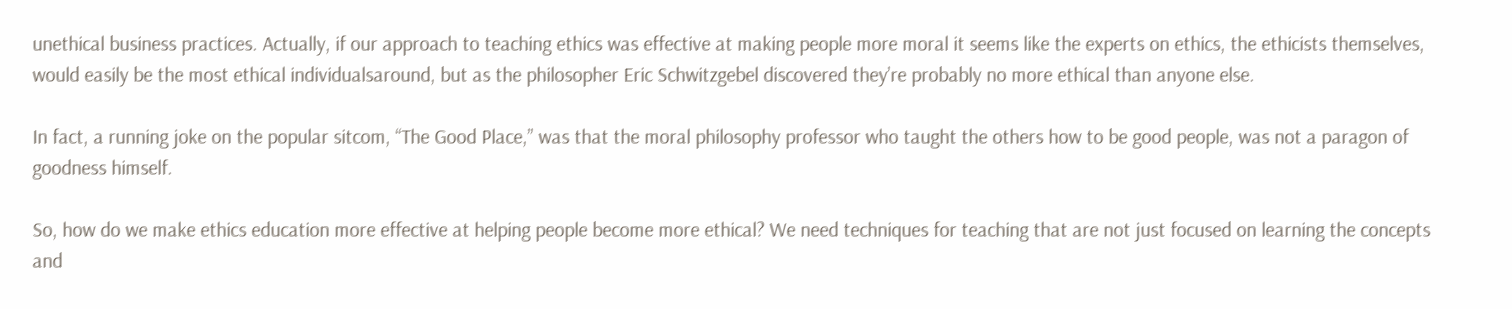unethical business practices. Actually, if our approach to teaching ethics was effective at making people more moral it seems like the experts on ethics, the ethicists themselves, would easily be the most ethical individualsaround, but as the philosopher Eric Schwitzgebel discovered they’re probably no more ethical than anyone else.

In fact, a running joke on the popular sitcom, “The Good Place,” was that the moral philosophy professor who taught the others how to be good people, was not a paragon of goodness himself.

So, how do we make ethics education more effective at helping people become more ethical? We need techniques for teaching that are not just focused on learning the concepts and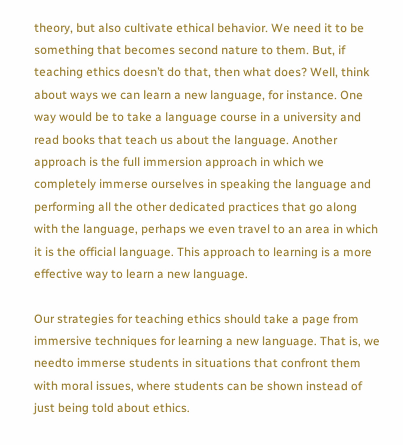theory, but also cultivate ethical behavior. We need it to be something that becomes second nature to them. But, if teaching ethics doesn’t do that, then what does? Well, think about ways we can learn a new language, for instance. One way would be to take a language course in a university and read books that teach us about the language. Another approach is the full immersion approach in which we completely immerse ourselves in speaking the language and performing all the other dedicated practices that go along with the language, perhaps we even travel to an area in which it is the official language. This approach to learning is a more effective way to learn a new language.

Our strategies for teaching ethics should take a page from immersive techniques for learning a new language. That is, we needto immerse students in situations that confront them with moral issues, where students can be shown instead of just being told about ethics.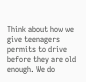Think about how we give teenagers permits to drive before they are old enough. We do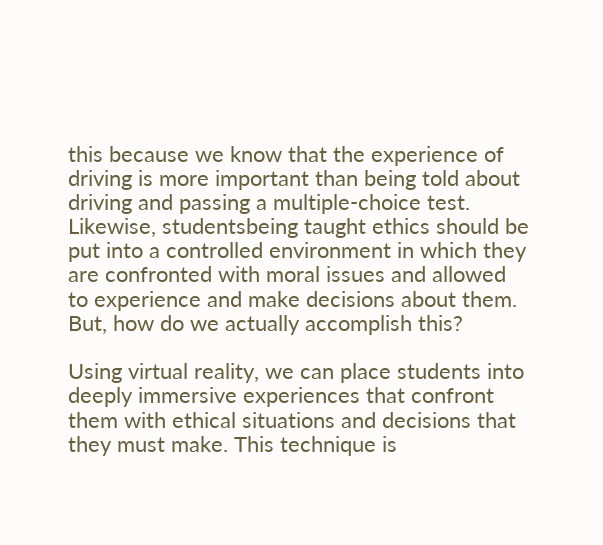this because we know that the experience of driving is more important than being told about driving and passing a multiple-choice test. Likewise, studentsbeing taught ethics should be put into a controlled environment in which they are confronted with moral issues and allowed to experience and make decisions about them. But, how do we actually accomplish this?

Using virtual reality, we can place students into deeply immersive experiences that confront them with ethical situations and decisions that they must make. This technique is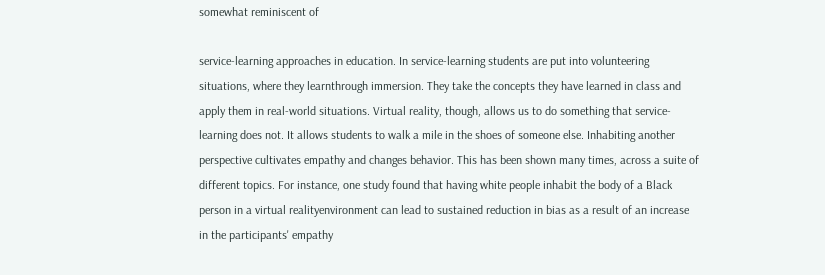somewhat reminiscent of

service-learning approaches in education. In service-learning students are put into volunteering situations, where they learnthrough immersion. They take the concepts they have learned in class and apply them in real-world situations. Virtual reality, though, allows us to do something that service-learning does not. It allows students to walk a mile in the shoes of someone else. Inhabiting another perspective cultivates empathy and changes behavior. This has been shown many times, across a suite of different topics. For instance, one study found that having white people inhabit the body of a Black person in a virtual realityenvironment can lead to sustained reduction in bias as a result of an increase in the participants' empathy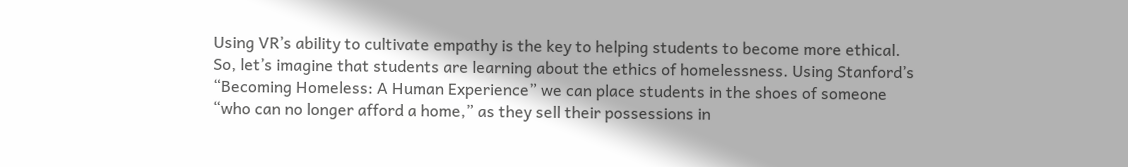Using VR’s ability to cultivate empathy is the key to helping students to become more ethical. So, let’s imagine that students are learning about the ethics of homelessness. Using Stanford’s “Becoming Homeless: A Human Experience” we can place students in the shoes of someone “who can no longer afford a home,” as they sell their possessions in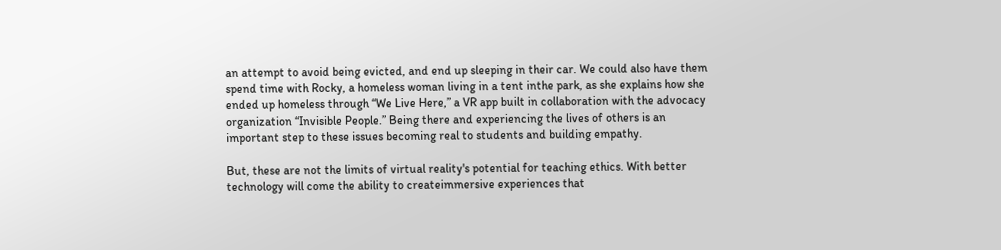an attempt to avoid being evicted, and end up sleeping in their car. We could also have them spend time with Rocky, a homeless woman living in a tent inthe park, as she explains how she ended up homeless through “We Live Here,” a VR app built in collaboration with the advocacy organization “Invisible People.” Being there and experiencing the lives of others is an important step to these issues becoming real to students and building empathy.

But, these are not the limits of virtual reality's potential for teaching ethics. With better technology will come the ability to createimmersive experiences that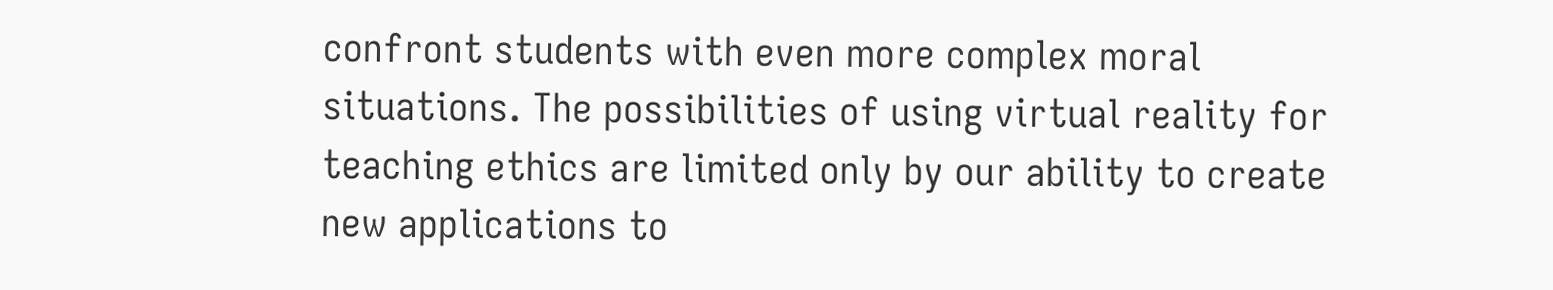confront students with even more complex moral situations. The possibilities of using virtual reality for teaching ethics are limited only by our ability to create new applications to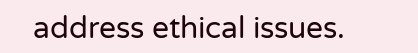address ethical issues.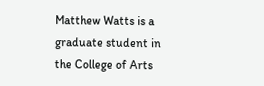Matthew Watts is a graduate student in the College of Arts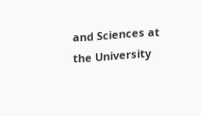and Sciences at the University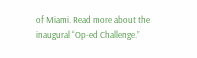of Miami. Read more about the inaugural “Op-ed Challenge.”